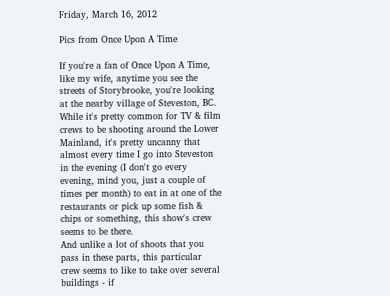Friday, March 16, 2012

Pics from Once Upon A Time

If you're a fan of Once Upon A Time, like my wife, anytime you see the streets of Storybrooke, you're looking at the nearby village of Steveston, BC.
While it's pretty common for TV & film crews to be shooting around the Lower Mainland, it's pretty uncanny that almost every time I go into Steveston in the evening (I don't go every evening, mind you, just a couple of times per month) to eat in at one of the restaurants or pick up some fish & chips or something, this show's crew seems to be there.
And unlike a lot of shoots that you pass in these parts, this particular crew seems to like to take over several buildings - if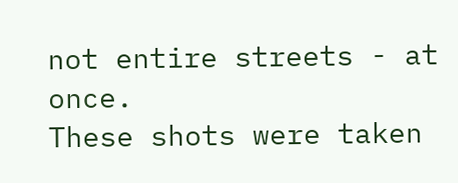not entire streets - at once.
These shots were taken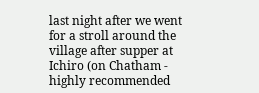last night after we went for a stroll around the village after supper at Ichiro (on Chatham - highly recommended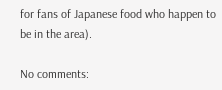for fans of Japanese food who happen to be in the area).

No comments: